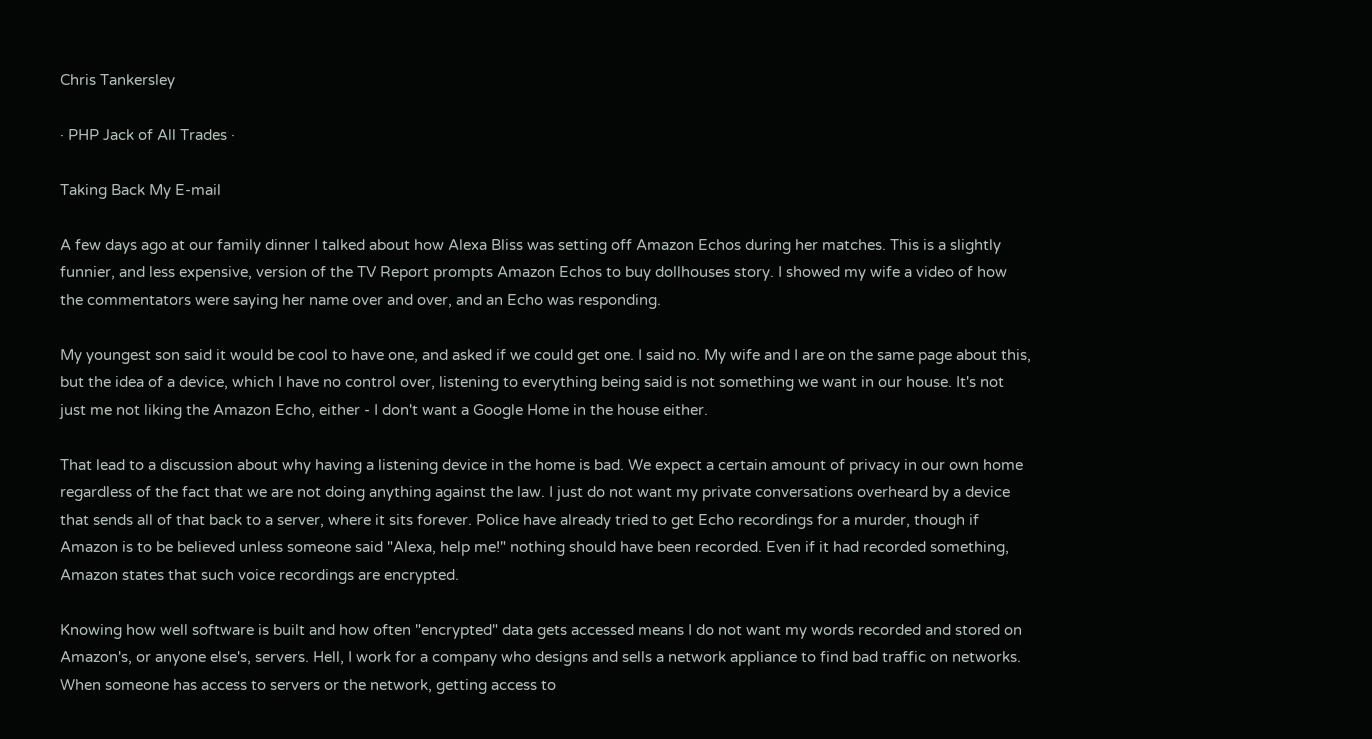Chris Tankersley

· PHP Jack of All Trades ·

Taking Back My E-mail

A few days ago at our family dinner I talked about how Alexa Bliss was setting off Amazon Echos during her matches. This is a slightly funnier, and less expensive, version of the TV Report prompts Amazon Echos to buy dollhouses story. I showed my wife a video of how the commentators were saying her name over and over, and an Echo was responding.

My youngest son said it would be cool to have one, and asked if we could get one. I said no. My wife and I are on the same page about this, but the idea of a device, which I have no control over, listening to everything being said is not something we want in our house. It's not just me not liking the Amazon Echo, either - I don't want a Google Home in the house either.

That lead to a discussion about why having a listening device in the home is bad. We expect a certain amount of privacy in our own home regardless of the fact that we are not doing anything against the law. I just do not want my private conversations overheard by a device that sends all of that back to a server, where it sits forever. Police have already tried to get Echo recordings for a murder, though if Amazon is to be believed unless someone said "Alexa, help me!" nothing should have been recorded. Even if it had recorded something, Amazon states that such voice recordings are encrypted.

Knowing how well software is built and how often "encrypted" data gets accessed means I do not want my words recorded and stored on Amazon's, or anyone else's, servers. Hell, I work for a company who designs and sells a network appliance to find bad traffic on networks. When someone has access to servers or the network, getting access to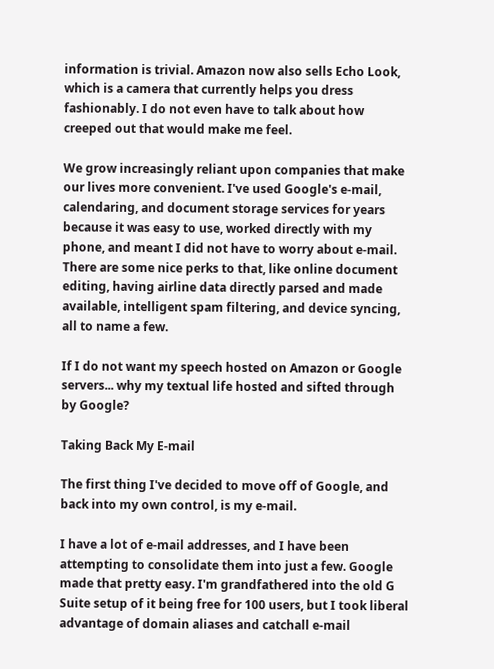information is trivial. Amazon now also sells Echo Look, which is a camera that currently helps you dress fashionably. I do not even have to talk about how creeped out that would make me feel.

We grow increasingly reliant upon companies that make our lives more convenient. I've used Google's e-mail, calendaring, and document storage services for years because it was easy to use, worked directly with my phone, and meant I did not have to worry about e-mail. There are some nice perks to that, like online document editing, having airline data directly parsed and made available, intelligent spam filtering, and device syncing, all to name a few.

If I do not want my speech hosted on Amazon or Google servers... why my textual life hosted and sifted through by Google?

Taking Back My E-mail

The first thing I've decided to move off of Google, and back into my own control, is my e-mail.

I have a lot of e-mail addresses, and I have been attempting to consolidate them into just a few. Google made that pretty easy. I'm grandfathered into the old G Suite setup of it being free for 100 users, but I took liberal advantage of domain aliases and catchall e-mail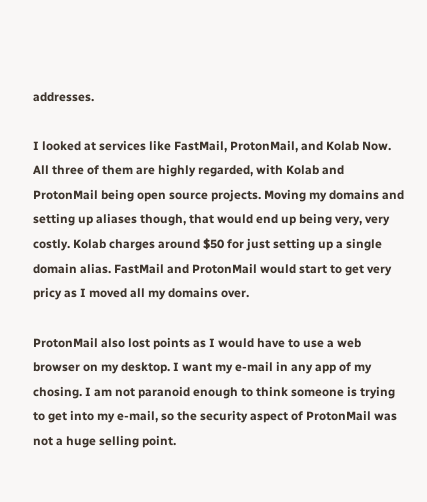addresses.

I looked at services like FastMail, ProtonMail, and Kolab Now. All three of them are highly regarded, with Kolab and ProtonMail being open source projects. Moving my domains and setting up aliases though, that would end up being very, very costly. Kolab charges around $50 for just setting up a single domain alias. FastMail and ProtonMail would start to get very pricy as I moved all my domains over.

ProtonMail also lost points as I would have to use a web browser on my desktop. I want my e-mail in any app of my chosing. I am not paranoid enough to think someone is trying to get into my e-mail, so the security aspect of ProtonMail was not a huge selling point.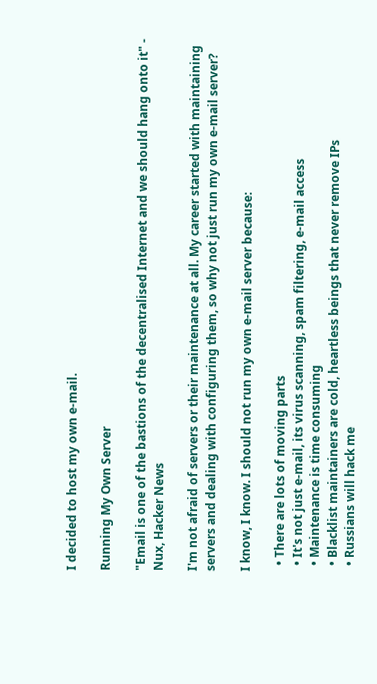I decided to host my own e-mail.

Running My Own Server

"Email is one of the bastions of the decentralised Internet and we should hang onto it" - Nux, Hacker News

I'm not afraid of servers or their maintenance at all. My career started with maintaining servers and dealing with configuring them, so why not just run my own e-mail server?

I know, I know. I should not run my own e-mail server because:

  • There are lots of moving parts
  • It's not just e-mail, its virus scanning, spam filtering, e-mail access
  • Maintenance is time consuming
  • Blacklist maintainers are cold, heartless beings that never remove IPs
  • Russians will hack me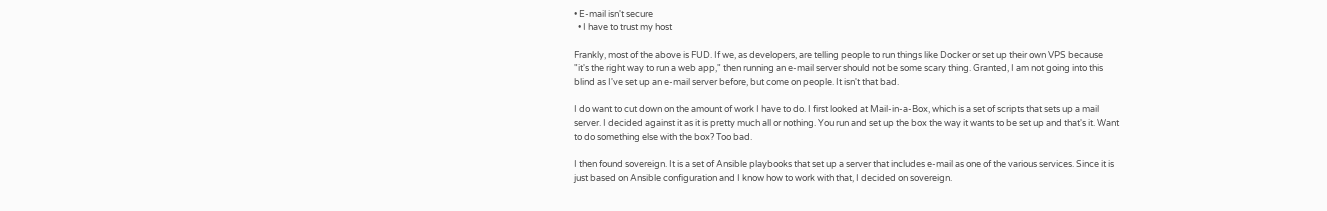• E-mail isn't secure
  • I have to trust my host

Frankly, most of the above is FUD. If we, as developers, are telling people to run things like Docker or set up their own VPS because "it's the right way to run a web app," then running an e-mail server should not be some scary thing. Granted, I am not going into this blind as I've set up an e-mail server before, but come on people. It isn't that bad.

I do want to cut down on the amount of work I have to do. I first looked at Mail-in-a-Box, which is a set of scripts that sets up a mail server. I decided against it as it is pretty much all or nothing. You run and set up the box the way it wants to be set up and that's it. Want to do something else with the box? Too bad.

I then found sovereign. It is a set of Ansible playbooks that set up a server that includes e-mail as one of the various services. Since it is just based on Ansible configuration and I know how to work with that, I decided on sovereign.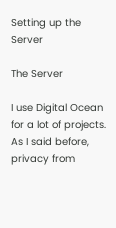Setting up the Server

The Server

I use Digital Ocean for a lot of projects. As I said before, privacy from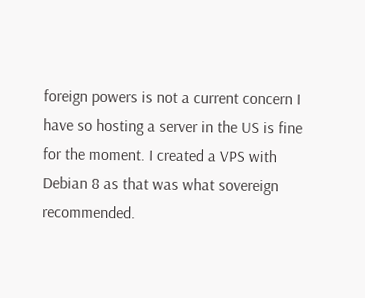foreign powers is not a current concern I have so hosting a server in the US is fine for the moment. I created a VPS with Debian 8 as that was what sovereign recommended.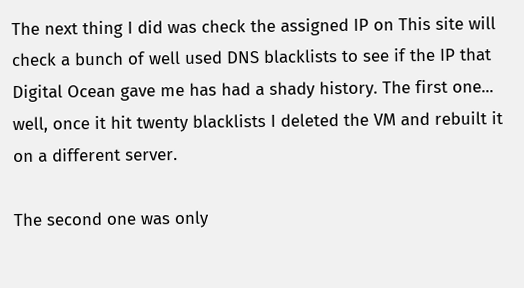The next thing I did was check the assigned IP on This site will check a bunch of well used DNS blacklists to see if the IP that Digital Ocean gave me has had a shady history. The first one... well, once it hit twenty blacklists I deleted the VM and rebuilt it on a different server.

The second one was only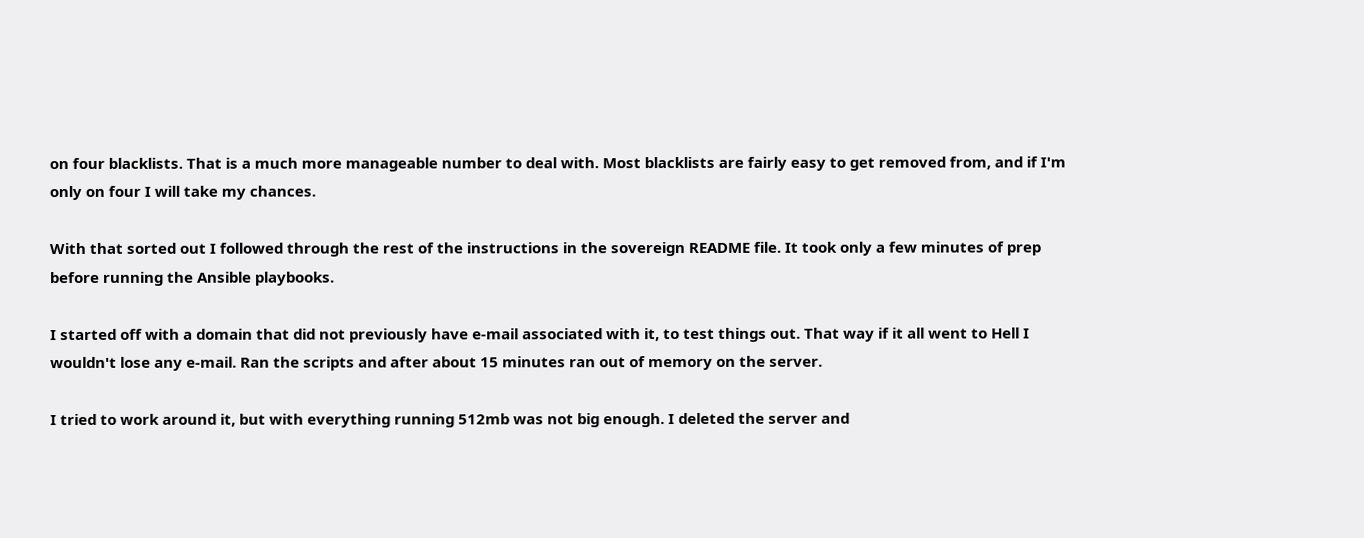on four blacklists. That is a much more manageable number to deal with. Most blacklists are fairly easy to get removed from, and if I'm only on four I will take my chances.

With that sorted out I followed through the rest of the instructions in the sovereign README file. It took only a few minutes of prep before running the Ansible playbooks.

I started off with a domain that did not previously have e-mail associated with it, to test things out. That way if it all went to Hell I wouldn't lose any e-mail. Ran the scripts and after about 15 minutes ran out of memory on the server.

I tried to work around it, but with everything running 512mb was not big enough. I deleted the server and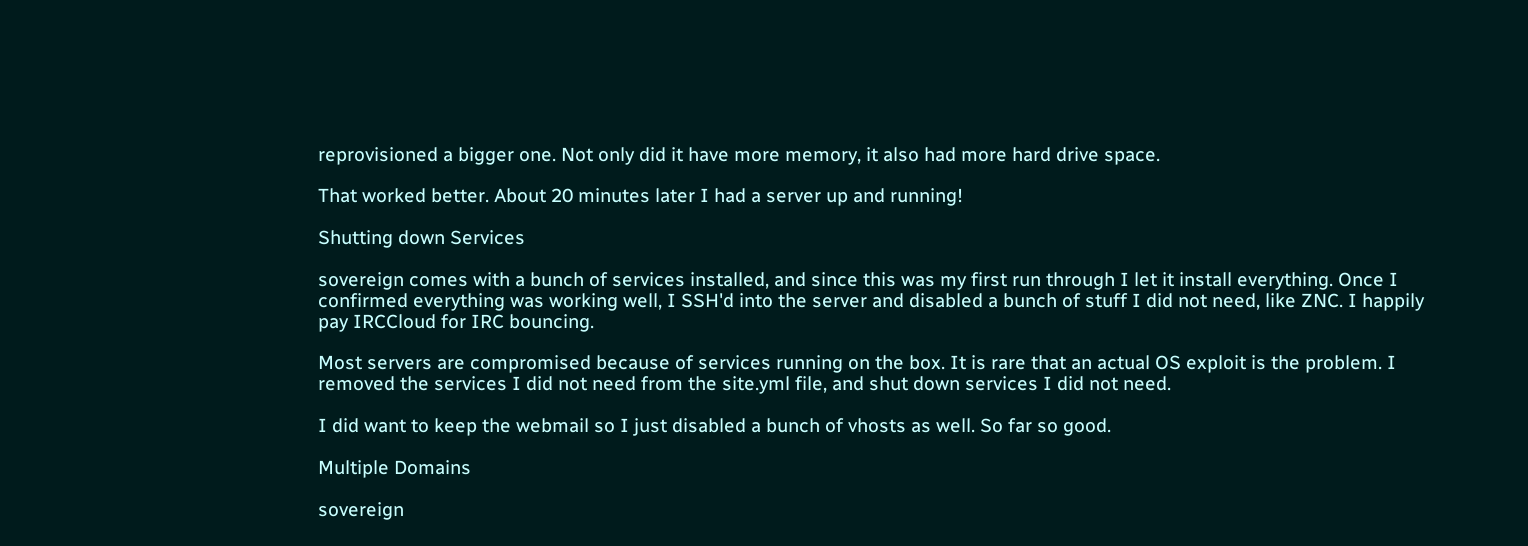reprovisioned a bigger one. Not only did it have more memory, it also had more hard drive space.

That worked better. About 20 minutes later I had a server up and running!

Shutting down Services

sovereign comes with a bunch of services installed, and since this was my first run through I let it install everything. Once I confirmed everything was working well, I SSH'd into the server and disabled a bunch of stuff I did not need, like ZNC. I happily pay IRCCloud for IRC bouncing.

Most servers are compromised because of services running on the box. It is rare that an actual OS exploit is the problem. I removed the services I did not need from the site.yml file, and shut down services I did not need.

I did want to keep the webmail so I just disabled a bunch of vhosts as well. So far so good.

Multiple Domains

sovereign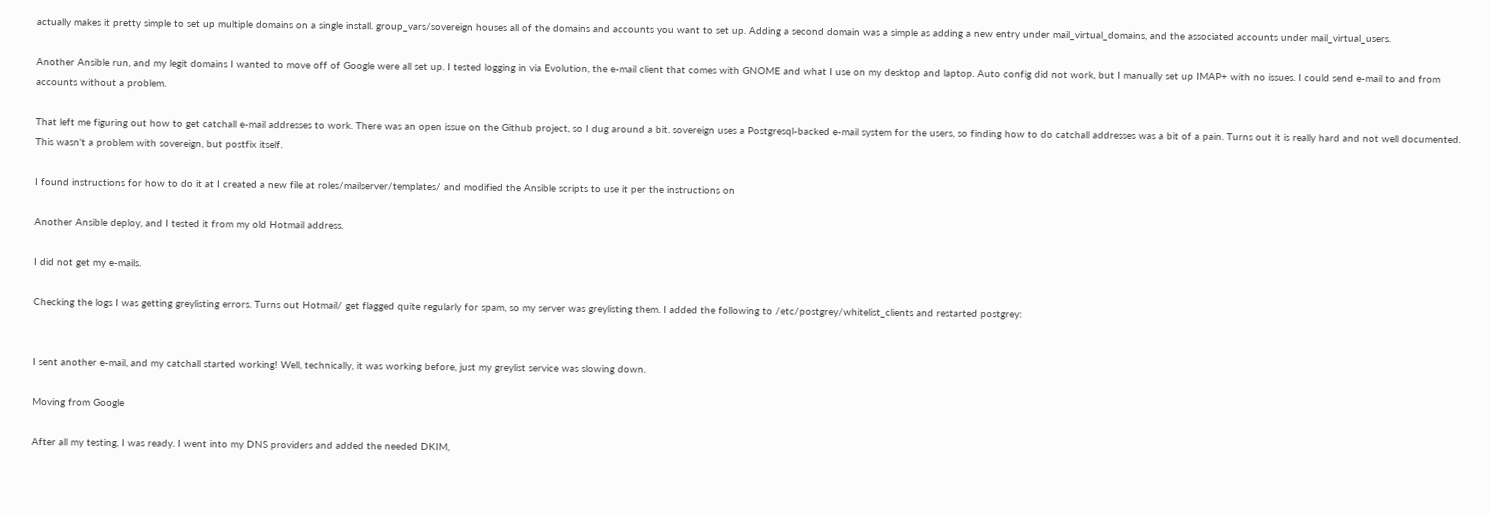actually makes it pretty simple to set up multiple domains on a single install. group_vars/sovereign houses all of the domains and accounts you want to set up. Adding a second domain was a simple as adding a new entry under mail_virtual_domains, and the associated accounts under mail_virtual_users.

Another Ansible run, and my legit domains I wanted to move off of Google were all set up. I tested logging in via Evolution, the e-mail client that comes with GNOME and what I use on my desktop and laptop. Auto config did not work, but I manually set up IMAP+ with no issues. I could send e-mail to and from accounts without a problem.

That left me figuring out how to get catchall e-mail addresses to work. There was an open issue on the Github project, so I dug around a bit. sovereign uses a Postgresql-backed e-mail system for the users, so finding how to do catchall addresses was a bit of a pain. Turns out it is really hard and not well documented. This wasn't a problem with sovereign, but postfix itself.

I found instructions for how to do it at I created a new file at roles/mailserver/templates/ and modified the Ansible scripts to use it per the instructions on

Another Ansible deploy, and I tested it from my old Hotmail address.

I did not get my e-mails.

Checking the logs I was getting greylisting errors. Turns out Hotmail/ get flagged quite regularly for spam, so my server was greylisting them. I added the following to /etc/postgrey/whitelist_clients and restarted postgrey:


I sent another e-mail, and my catchall started working! Well, technically, it was working before, just my greylist service was slowing down.

Moving from Google

After all my testing, I was ready. I went into my DNS providers and added the needed DKIM,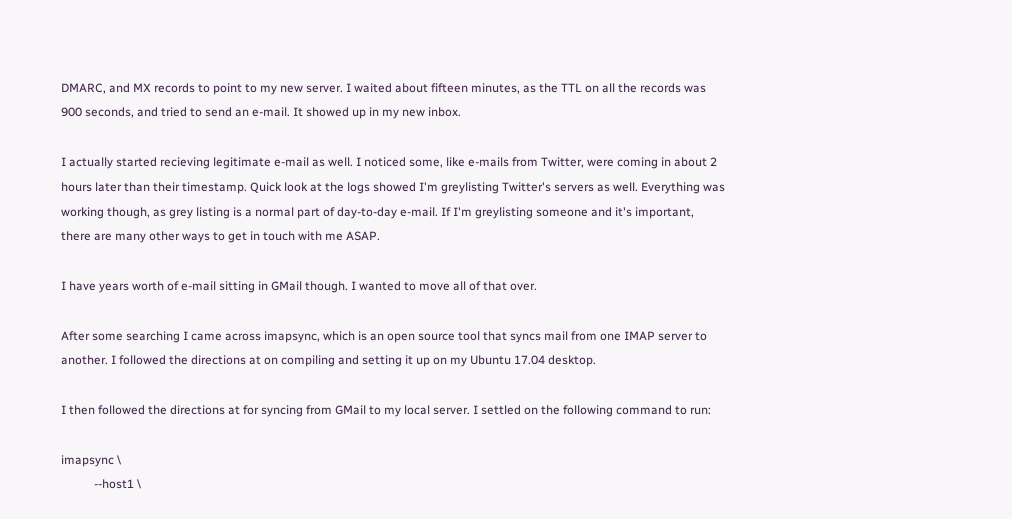DMARC, and MX records to point to my new server. I waited about fifteen minutes, as the TTL on all the records was 900 seconds, and tried to send an e-mail. It showed up in my new inbox.

I actually started recieving legitimate e-mail as well. I noticed some, like e-mails from Twitter, were coming in about 2 hours later than their timestamp. Quick look at the logs showed I'm greylisting Twitter's servers as well. Everything was working though, as grey listing is a normal part of day-to-day e-mail. If I'm greylisting someone and it's important, there are many other ways to get in touch with me ASAP.

I have years worth of e-mail sitting in GMail though. I wanted to move all of that over.

After some searching I came across imapsync, which is an open source tool that syncs mail from one IMAP server to another. I followed the directions at on compiling and setting it up on my Ubuntu 17.04 desktop.

I then followed the directions at for syncing from GMail to my local server. I settled on the following command to run:

imapsync \
           --host1 \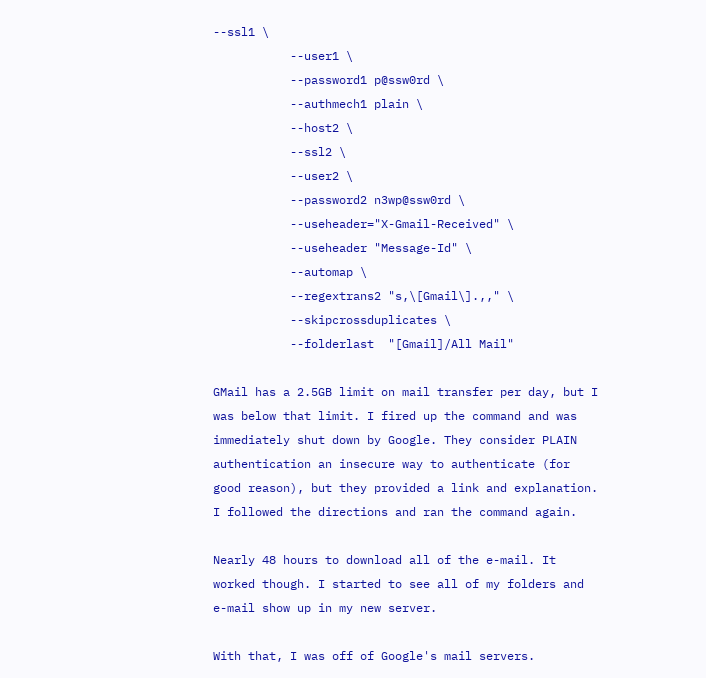--ssl1 \
           --user1 \
           --password1 p@ssw0rd \
           --authmech1 plain \
           --host2 \
           --ssl2 \
           --user2 \
           --password2 n3wp@ssw0rd \
           --useheader="X-Gmail-Received" \
           --useheader "Message-Id" \
           --automap \
           --regextrans2 "s,\[Gmail\].,," \
           --skipcrossduplicates \
           --folderlast  "[Gmail]/All Mail"

GMail has a 2.5GB limit on mail transfer per day, but I was below that limit. I fired up the command and was immediately shut down by Google. They consider PLAIN authentication an insecure way to authenticate (for good reason), but they provided a link and explanation. I followed the directions and ran the command again.

Nearly 48 hours to download all of the e-mail. It worked though. I started to see all of my folders and e-mail show up in my new server.

With that, I was off of Google's mail servers.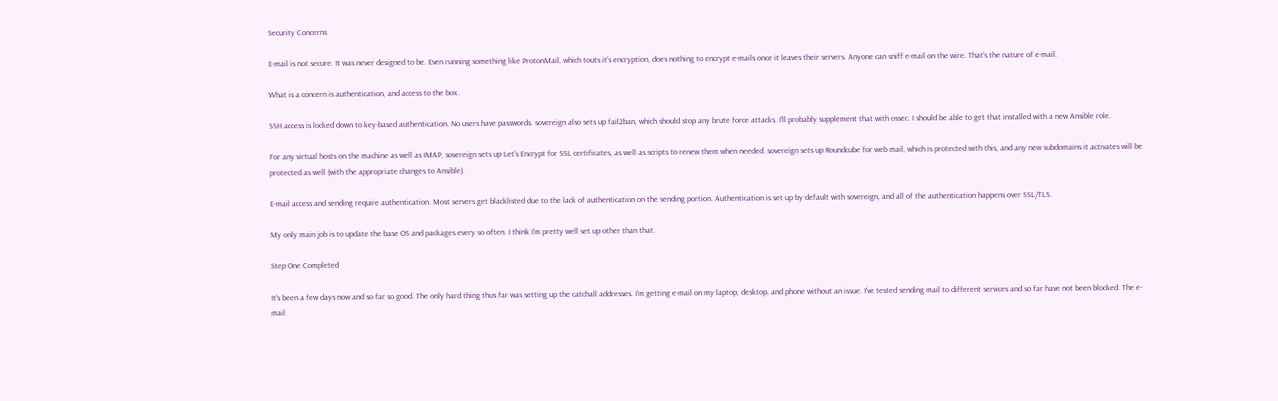Security Concerns

E-mail is not secure. It was never designed to be. Even running something like ProtonMail, which touts it's encryption, does nothing to encrypt e-mails once it leaves their servers. Anyone can sniff e-mail on the wire. That's the nature of e-mail.

What is a concern is authentication, and access to the box.

SSH access is locked down to key-based authentication. No users have passwords. sovereign also sets up fail2ban, which should stop any brute force attacks. I'll probably supplement that with ossec. I should be able to get that installed with a new Ansible role.

For any virtual hosts on the machine as well as IMAP, sovereign sets up Let's Encrypt for SSL certificates, as well as scripts to renew them when needed. sovereign sets up Roundcube for web mail, which is protected with this, and any new subdomains it activates will be protected as well (with the appropriate changes to Ansible).

E-mail access and sending require authentication. Most servers get blacklisted due to the lack of authentication on the sending portion. Authentication is set up by default with sovereign, and all of the authentication happens over SSL/TLS.

My only main job is to update the base OS and packages every so often. I think I'm pretty well set up other than that.

Step One Completed

It's been a few days now and so far so good. The only hard thing thus far was setting up the catchall addresses. I'm getting e-mail on my laptop, desktop, and phone without an issue. I've tested sending mail to different services and so far have not been blocked. The e-mail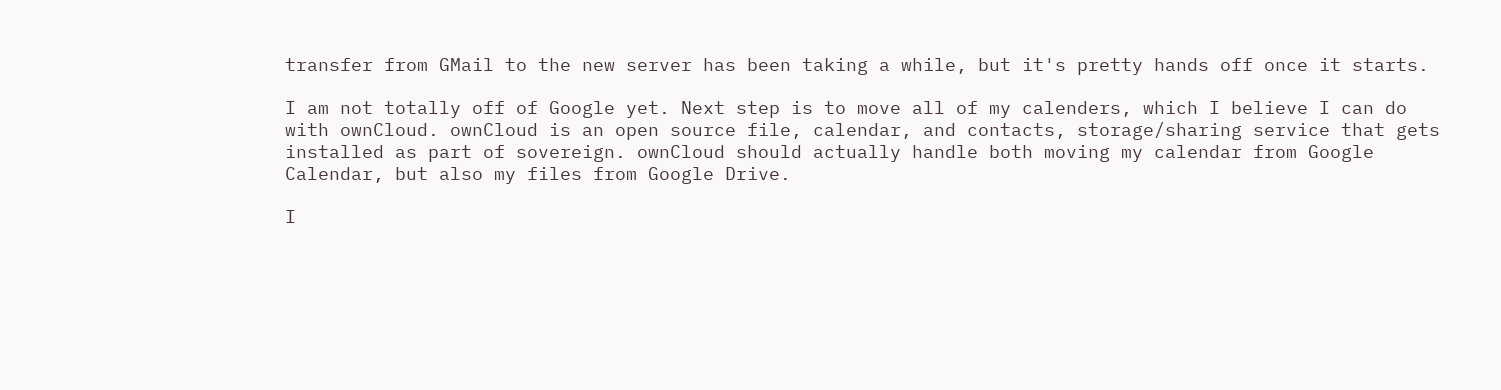transfer from GMail to the new server has been taking a while, but it's pretty hands off once it starts.

I am not totally off of Google yet. Next step is to move all of my calenders, which I believe I can do with ownCloud. ownCloud is an open source file, calendar, and contacts, storage/sharing service that gets installed as part of sovereign. ownCloud should actually handle both moving my calendar from Google Calendar, but also my files from Google Drive.

I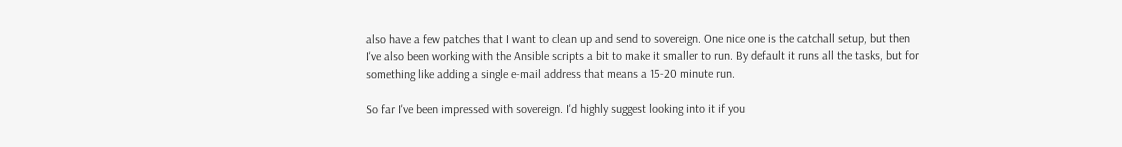also have a few patches that I want to clean up and send to sovereign. One nice one is the catchall setup, but then I've also been working with the Ansible scripts a bit to make it smaller to run. By default it runs all the tasks, but for something like adding a single e-mail address that means a 15-20 minute run.

So far I've been impressed with sovereign. I'd highly suggest looking into it if you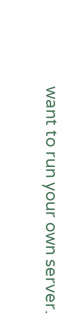want to run your own server.